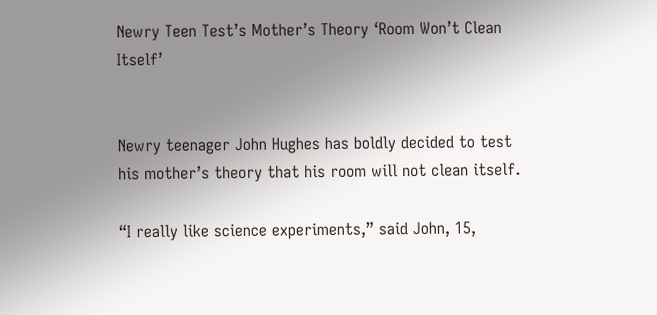Newry Teen Test’s Mother’s Theory ‘Room Won’t Clean Itself’


Newry teenager John Hughes has boldly decided to test his mother’s theory that his room will not clean itself.

“I really like science experiments,” said John, 15,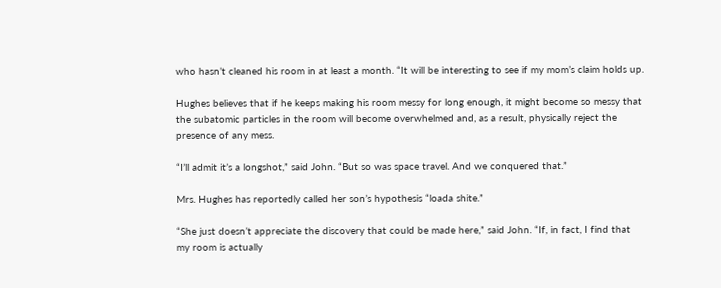who hasn’t cleaned his room in at least a month. “It will be interesting to see if my mom’s claim holds up.

Hughes believes that if he keeps making his room messy for long enough, it might become so messy that the subatomic particles in the room will become overwhelmed and, as a result, physically reject the presence of any mess.

“I’ll admit it’s a longshot,” said John. “But so was space travel. And we conquered that.”

Mrs. Hughes has reportedly called her son’s hypothesis “loada shite.”

“She just doesn’t appreciate the discovery that could be made here,” said John. “If, in fact, I find that my room is actually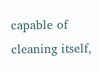capable of cleaning itself,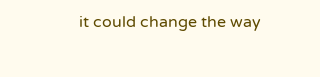it could change the way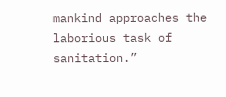mankind approaches the laborious task of sanitation.”